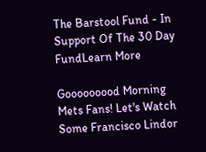The Barstool Fund - In Support Of The 30 Day FundLearn More

Gooooooood Morning Mets Fans! Let's Watch Some Francisco Lindor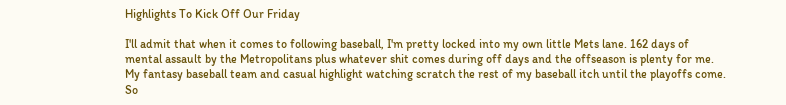Highlights To Kick Off Our Friday

I'll admit that when it comes to following baseball, I'm pretty locked into my own little Mets lane. 162 days of mental assault by the Metropolitans plus whatever shit comes during off days and the offseason is plenty for me. My fantasy baseball team and casual highlight watching scratch the rest of my baseball itch until the playoffs come. So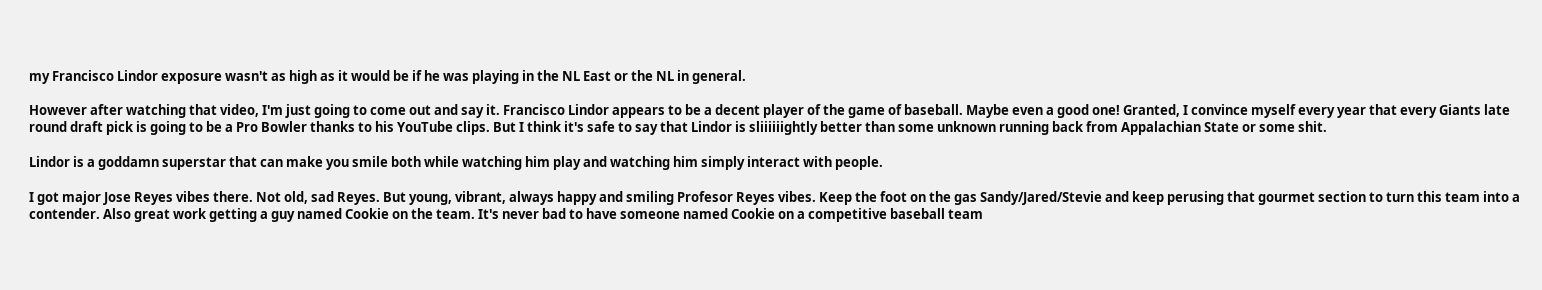my Francisco Lindor exposure wasn't as high as it would be if he was playing in the NL East or the NL in general.

However after watching that video, I'm just going to come out and say it. Francisco Lindor appears to be a decent player of the game of baseball. Maybe even a good one! Granted, I convince myself every year that every Giants late round draft pick is going to be a Pro Bowler thanks to his YouTube clips. But I think it's safe to say that Lindor is sliiiiiightly better than some unknown running back from Appalachian State or some shit.

Lindor is a goddamn superstar that can make you smile both while watching him play and watching him simply interact with people.

I got major Jose Reyes vibes there. Not old, sad Reyes. But young, vibrant, always happy and smiling Profesor Reyes vibes. Keep the foot on the gas Sandy/Jared/Stevie and keep perusing that gourmet section to turn this team into a contender. Also great work getting a guy named Cookie on the team. It's never bad to have someone named Cookie on a competitive baseball team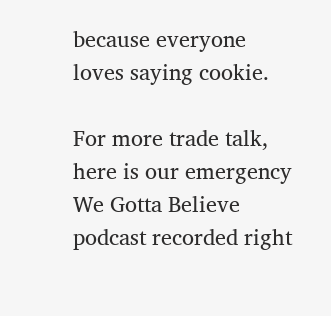because everyone loves saying cookie.

For more trade talk, here is our emergency We Gotta Believe podcast recorded right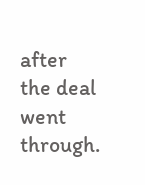after the deal went through.